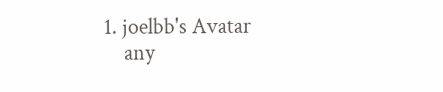1. joelbb's Avatar
    any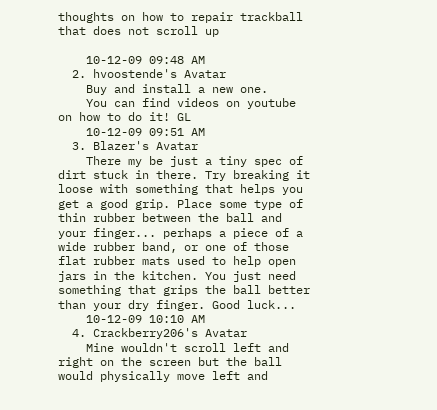thoughts on how to repair trackball that does not scroll up

    10-12-09 09:48 AM
  2. hvoostende's Avatar
    Buy and install a new one.
    You can find videos on youtube on how to do it! GL
    10-12-09 09:51 AM
  3. Blazer's Avatar
    There my be just a tiny spec of dirt stuck in there. Try breaking it loose with something that helps you get a good grip. Place some type of thin rubber between the ball and your finger... perhaps a piece of a wide rubber band, or one of those flat rubber mats used to help open jars in the kitchen. You just need something that grips the ball better than your dry finger. Good luck...
    10-12-09 10:10 AM
  4. Crackberry206's Avatar
    Mine wouldn't scroll left and right on the screen but the ball would physically move left and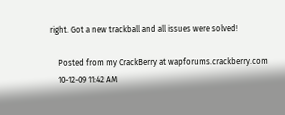right. Got a new trackball and all issues were solved!

    Posted from my CrackBerry at wapforums.crackberry.com
    10-12-09 11:42 AM